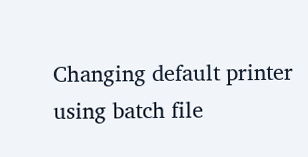Changing default printer using batch file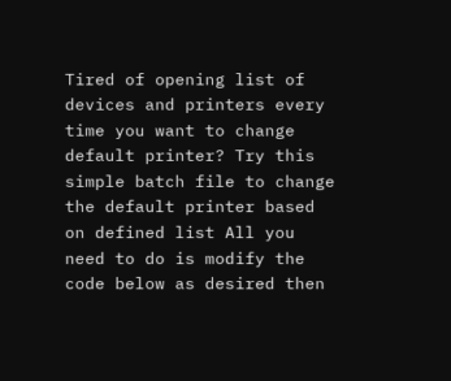Tired of opening list of devices and printers every time you want to change default printer? Try this simple batch file to change the default printer based on defined list All you need to do is modify the code below as desired then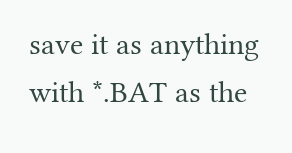save it as anything with *.BAT as the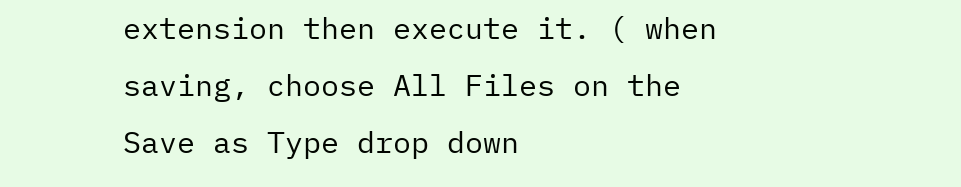extension then execute it. ( when saving, choose All Files on the Save as Type drop down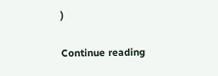)

Continue reading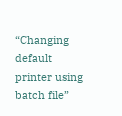“Changing default printer using batch file”